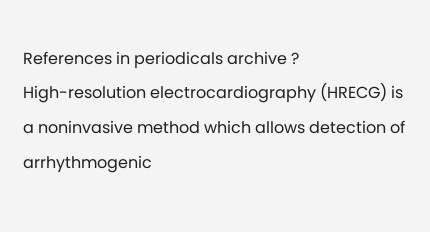References in periodicals archive ?
High-resolution electrocardiography (HRECG) is a noninvasive method which allows detection of arrhythmogenic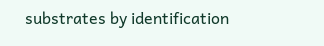substrates by identification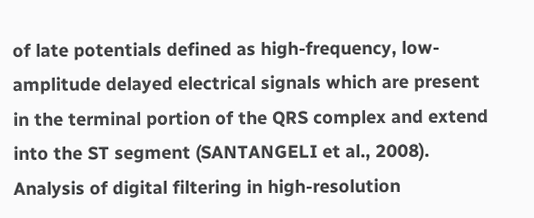of late potentials defined as high-frequency, low-amplitude delayed electrical signals which are present in the terminal portion of the QRS complex and extend into the ST segment (SANTANGELI et al., 2008).
Analysis of digital filtering in high-resolution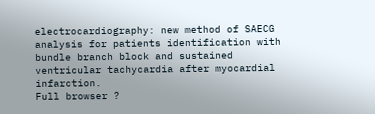electrocardiography: new method of SAECG analysis for patients identification with bundle branch block and sustained ventricular tachycardia after myocardial infarction.
Full browser ?